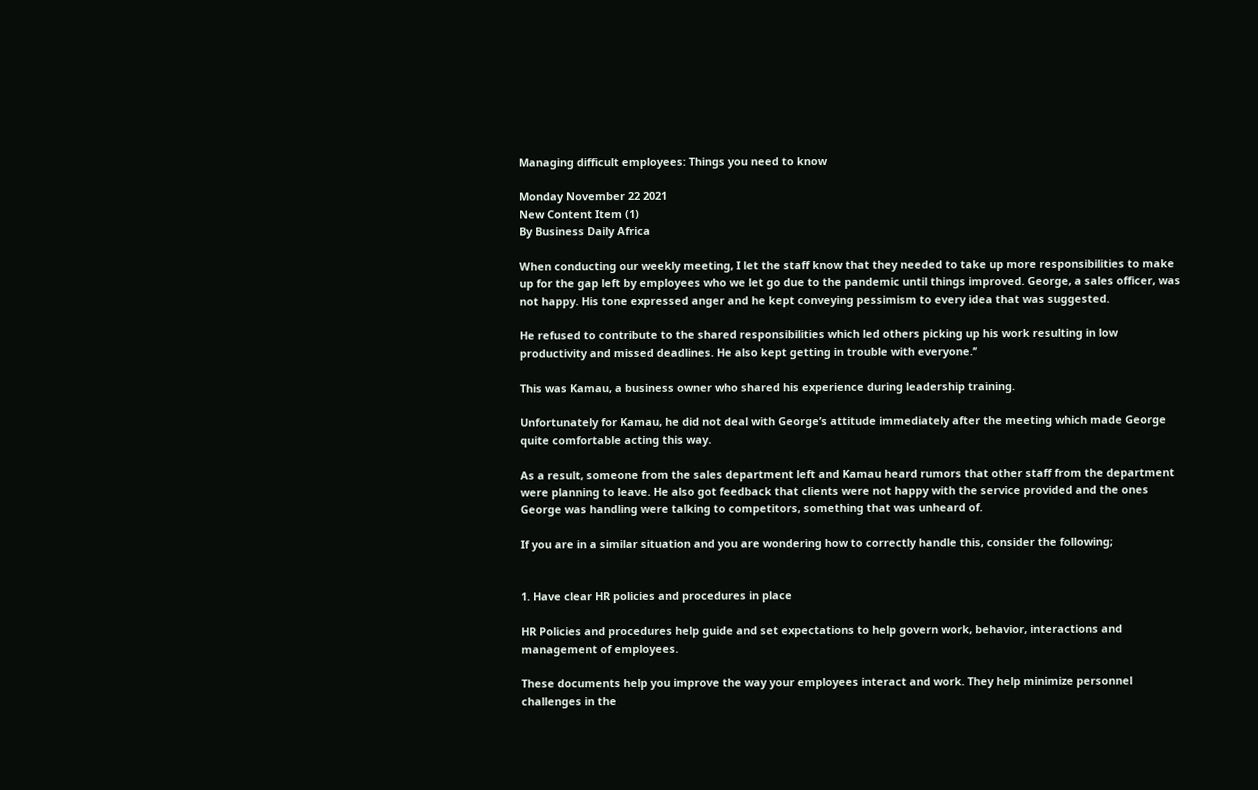Managing difficult employees: Things you need to know

Monday November 22 2021
New Content Item (1)
By Business Daily Africa

When conducting our weekly meeting, I let the staff know that they needed to take up more responsibilities to make up for the gap left by employees who we let go due to the pandemic until things improved. George, a sales officer, was not happy. His tone expressed anger and he kept conveying pessimism to every idea that was suggested.

He refused to contribute to the shared responsibilities which led others picking up his work resulting in low productivity and missed deadlines. He also kept getting in trouble with everyone.’’

This was Kamau, a business owner who shared his experience during leadership training.

Unfortunately for Kamau, he did not deal with George’s attitude immediately after the meeting which made George quite comfortable acting this way.

As a result, someone from the sales department left and Kamau heard rumors that other staff from the department were planning to leave. He also got feedback that clients were not happy with the service provided and the ones George was handling were talking to competitors, something that was unheard of.

If you are in a similar situation and you are wondering how to correctly handle this, consider the following;


1. Have clear HR policies and procedures in place

HR Policies and procedures help guide and set expectations to help govern work, behavior, interactions and management of employees.

These documents help you improve the way your employees interact and work. They help minimize personnel challenges in the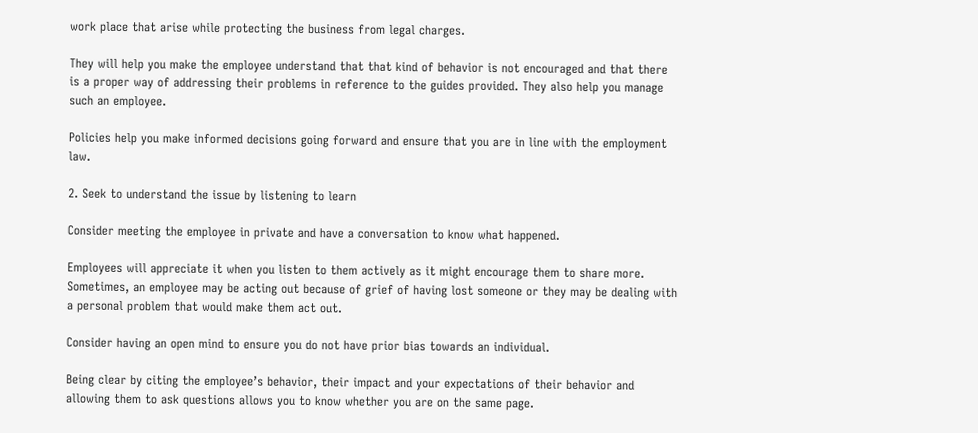work place that arise while protecting the business from legal charges.

They will help you make the employee understand that that kind of behavior is not encouraged and that there is a proper way of addressing their problems in reference to the guides provided. They also help you manage such an employee.

Policies help you make informed decisions going forward and ensure that you are in line with the employment law.

2. Seek to understand the issue by listening to learn

Consider meeting the employee in private and have a conversation to know what happened.

Employees will appreciate it when you listen to them actively as it might encourage them to share more. Sometimes, an employee may be acting out because of grief of having lost someone or they may be dealing with a personal problem that would make them act out.

Consider having an open mind to ensure you do not have prior bias towards an individual.

Being clear by citing the employee’s behavior, their impact and your expectations of their behavior and allowing them to ask questions allows you to know whether you are on the same page.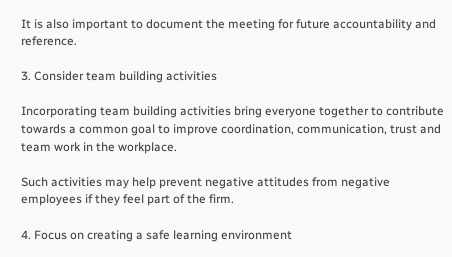It is also important to document the meeting for future accountability and reference.

3. Consider team building activities

Incorporating team building activities bring everyone together to contribute towards a common goal to improve coordination, communication, trust and team work in the workplace.

Such activities may help prevent negative attitudes from negative employees if they feel part of the firm.

4. Focus on creating a safe learning environment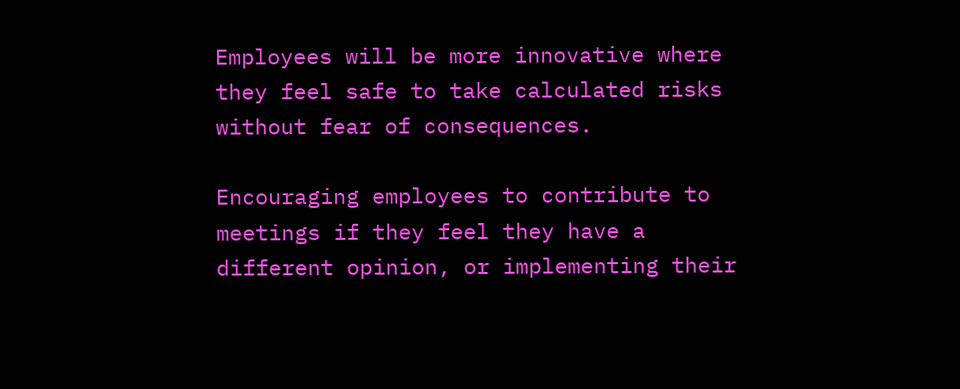Employees will be more innovative where they feel safe to take calculated risks without fear of consequences.

Encouraging employees to contribute to meetings if they feel they have a different opinion, or implementing their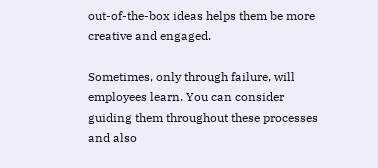out-of-the-box ideas helps them be more creative and engaged.

Sometimes, only through failure, will employees learn. You can consider guiding them throughout these processes and also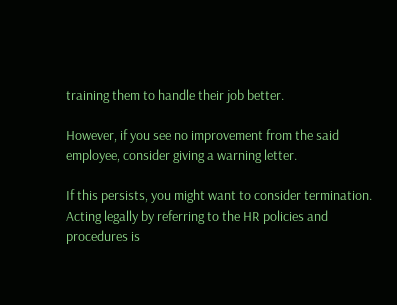training them to handle their job better.

However, if you see no improvement from the said employee, consider giving a warning letter.

If this persists, you might want to consider termination. Acting legally by referring to the HR policies and procedures is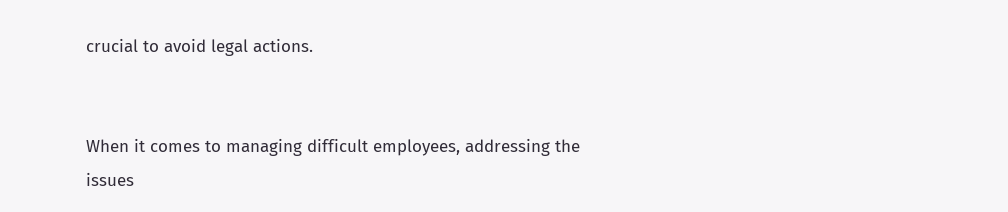crucial to avoid legal actions.


When it comes to managing difficult employees, addressing the issues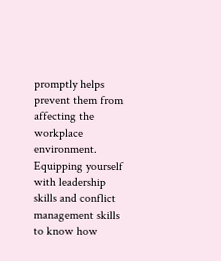promptly helps prevent them from affecting the workplace environment. Equipping yourself with leadership skills and conflict management skills to know how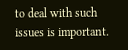to deal with such issues is important.